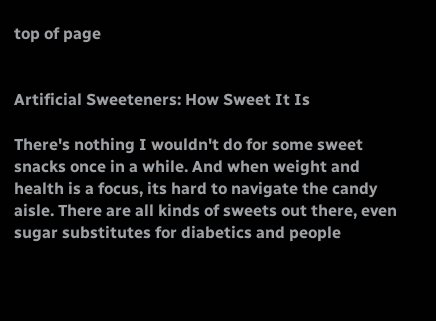top of page


Artificial Sweeteners: How Sweet It Is

There's nothing I wouldn't do for some sweet snacks once in a while. And when weight and health is a focus, its hard to navigate the candy aisle. There are all kinds of sweets out there, even sugar substitutes for diabetics and people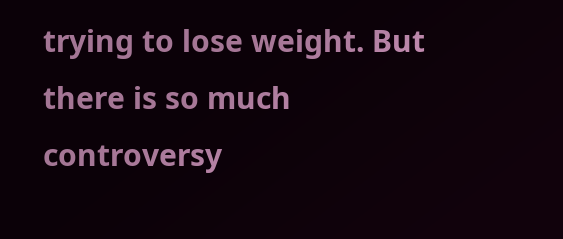trying to lose weight. But there is so much controversy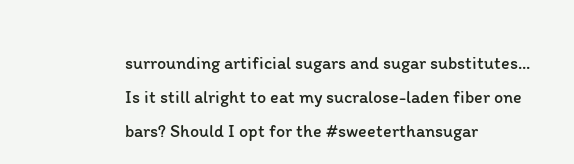surrounding artificial sugars and sugar substitutes... Is it still alright to eat my sucralose-laden fiber one bars? Should I opt for the #sweeterthansugar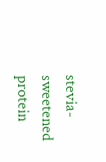stevia-sweetened protein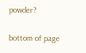powder?

bottom of page